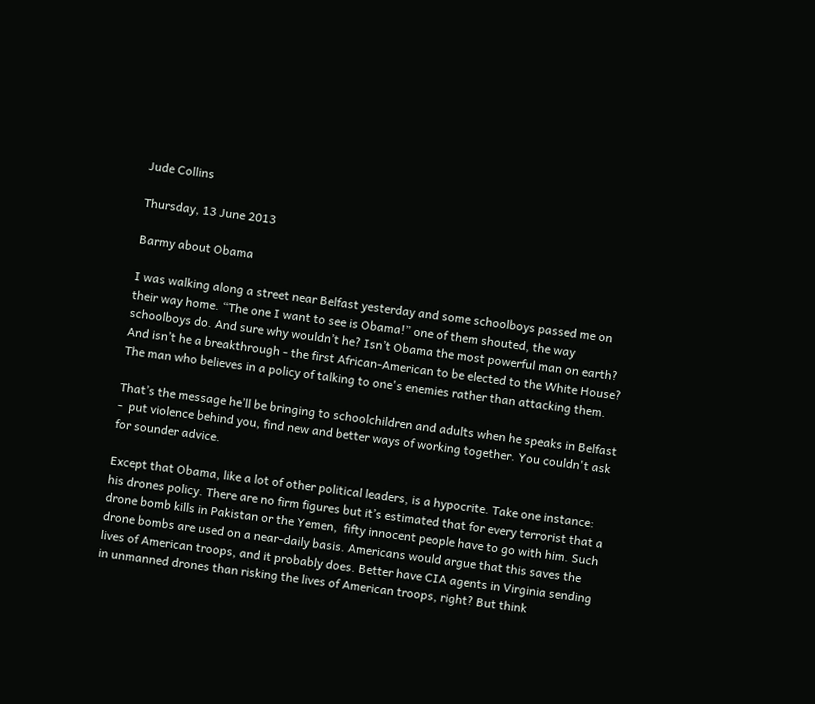Jude Collins

Thursday, 13 June 2013

Barmy about Obama

I was walking along a street near Belfast yesterday and some schoolboys passed me on their way home. “The one I want to see is Obama!” one of them shouted, the way schoolboys do. And sure why wouldn’t he? Isn’t Obama the most powerful man on earth? And isn’t he a breakthrough - the first African-American to be elected to the White House? The man who believes in a policy of talking to one's enemies rather than attacking them.

That’s the message he’ll be bringing to schoolchildren and adults when he speaks in Belfast -  put violence behind you, find new and better ways of working together. You couldn't ask for sounder advice.

Except that Obama, like a lot of other political leaders, is a hypocrite. Take one instance: his drones policy. There are no firm figures but it’s estimated that for every terrorist that a drone bomb kills in Pakistan or the Yemen,  fifty innocent people have to go with him. Such drone bombs are used on a near-daily basis. Americans would argue that this saves the lives of American troops, and it probably does. Better have CIA agents in Virginia sending in unmanned drones than risking the lives of American troops, right? But think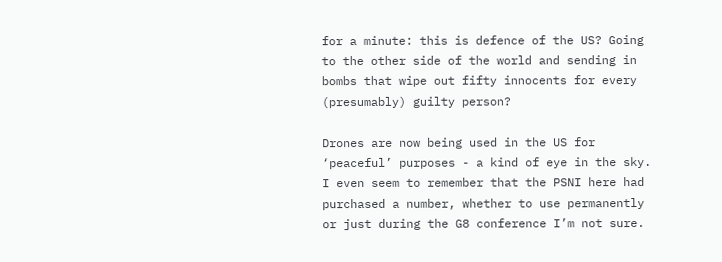for a minute: this is defence of the US? Going to the other side of the world and sending in bombs that wipe out fifty innocents for every  (presumably) guilty person?

Drones are now being used in the US for ‘peaceful’ purposes - a kind of eye in the sky. I even seem to remember that the PSNI here had purchased a number, whether to use permanently or just during the G8 conference I’m not sure.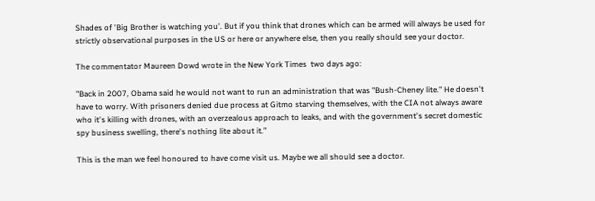Shades of 'Big Brother is watching you'. But if you think that drones which can be armed will always be used for strictly observational purposes in the US or here or anywhere else, then you really should see your doctor.

The commentator Maureen Dowd wrote in the New York Times  two days ago:

"Back in 2007, Obama said he would not want to run an administration that was "Bush-Cheney lite." He doesn't have to worry. With prisoners denied due process at Gitmo starving themselves, with the CIA not always aware who it's killing with drones, with an overzealous approach to leaks, and with the government's secret domestic spy business swelling, there's nothing lite about it.”

This is the man we feel honoured to have come visit us. Maybe we all should see a doctor.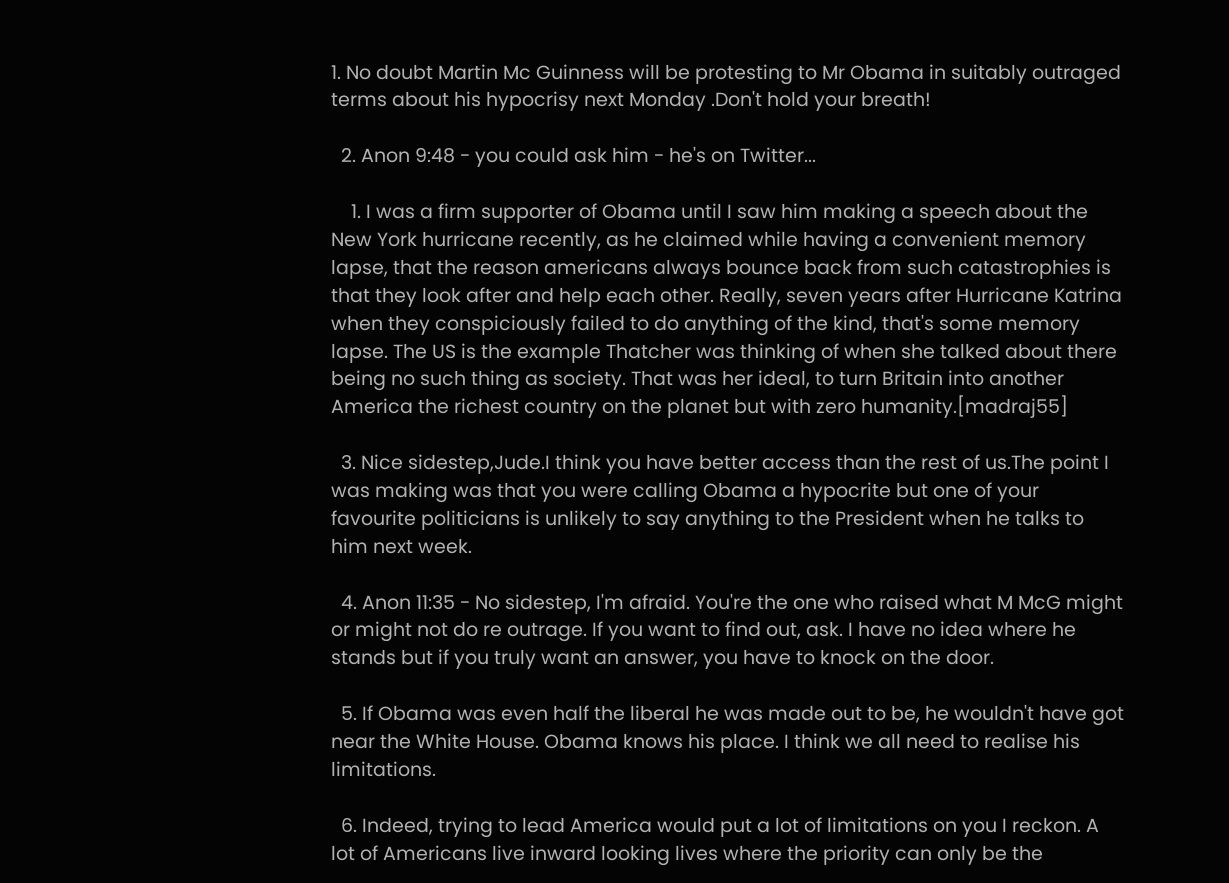1. No doubt Martin Mc Guinness will be protesting to Mr Obama in suitably outraged terms about his hypocrisy next Monday .Don't hold your breath!

  2. Anon 9:48 - you could ask him - he's on Twitter...

    1. I was a firm supporter of Obama until I saw him making a speech about the New York hurricane recently, as he claimed while having a convenient memory lapse, that the reason americans always bounce back from such catastrophies is that they look after and help each other. Really, seven years after Hurricane Katrina when they conspiciously failed to do anything of the kind, that's some memory lapse. The US is the example Thatcher was thinking of when she talked about there being no such thing as society. That was her ideal, to turn Britain into another America the richest country on the planet but with zero humanity.[madraj55]

  3. Nice sidestep,Jude.I think you have better access than the rest of us.The point I was making was that you were calling Obama a hypocrite but one of your favourite politicians is unlikely to say anything to the President when he talks to him next week.

  4. Anon 11:35 - No sidestep, I'm afraid. You're the one who raised what M McG might or might not do re outrage. If you want to find out, ask. I have no idea where he stands but if you truly want an answer, you have to knock on the door.

  5. If Obama was even half the liberal he was made out to be, he wouldn't have got near the White House. Obama knows his place. I think we all need to realise his limitations.

  6. Indeed, trying to lead America would put a lot of limitations on you I reckon. A lot of Americans live inward looking lives where the priority can only be the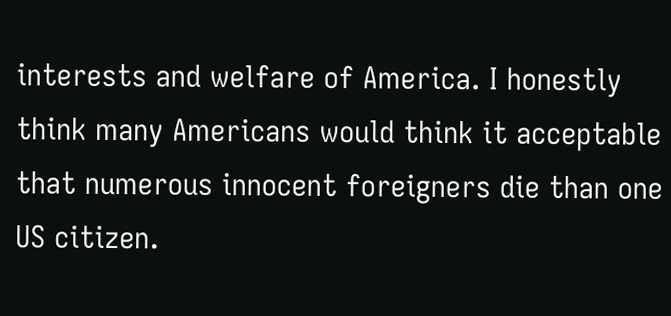interests and welfare of America. I honestly think many Americans would think it acceptable that numerous innocent foreigners die than one US citizen.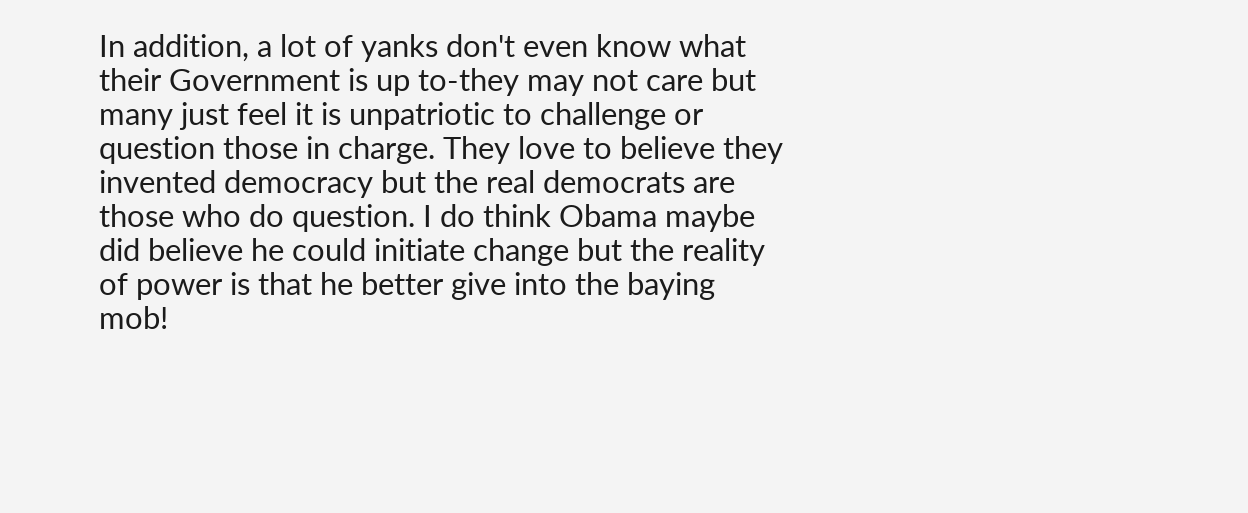In addition, a lot of yanks don't even know what their Government is up to-they may not care but many just feel it is unpatriotic to challenge or question those in charge. They love to believe they invented democracy but the real democrats are those who do question. I do think Obama maybe did believe he could initiate change but the reality of power is that he better give into the baying mob!